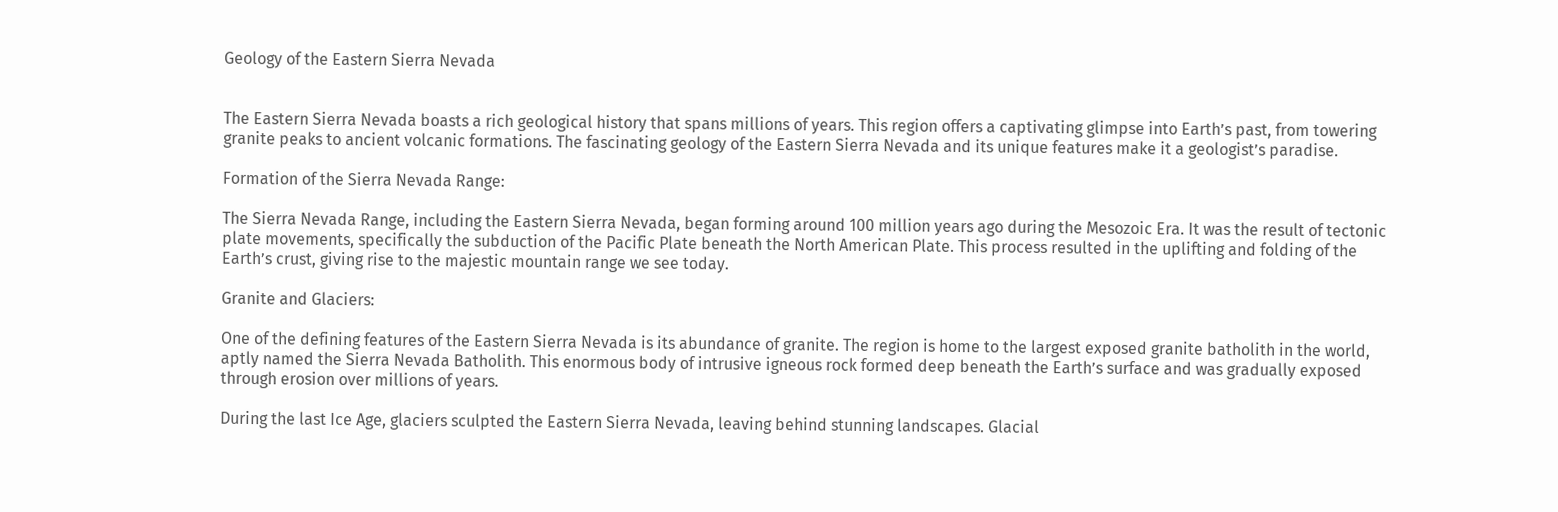Geology of the Eastern Sierra Nevada


The Eastern Sierra Nevada boasts a rich geological history that spans millions of years. This region offers a captivating glimpse into Earth’s past, from towering granite peaks to ancient volcanic formations. The fascinating geology of the Eastern Sierra Nevada and its unique features make it a geologist’s paradise.

Formation of the Sierra Nevada Range:

The Sierra Nevada Range, including the Eastern Sierra Nevada, began forming around 100 million years ago during the Mesozoic Era. It was the result of tectonic plate movements, specifically the subduction of the Pacific Plate beneath the North American Plate. This process resulted in the uplifting and folding of the Earth’s crust, giving rise to the majestic mountain range we see today.

Granite and Glaciers:

One of the defining features of the Eastern Sierra Nevada is its abundance of granite. The region is home to the largest exposed granite batholith in the world, aptly named the Sierra Nevada Batholith. This enormous body of intrusive igneous rock formed deep beneath the Earth’s surface and was gradually exposed through erosion over millions of years.

During the last Ice Age, glaciers sculpted the Eastern Sierra Nevada, leaving behind stunning landscapes. Glacial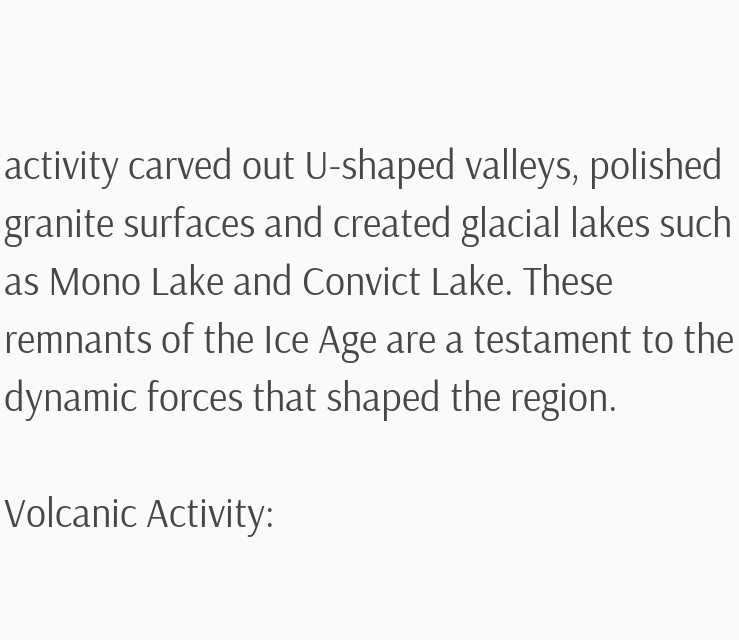activity carved out U-shaped valleys, polished granite surfaces and created glacial lakes such as Mono Lake and Convict Lake. These remnants of the Ice Age are a testament to the dynamic forces that shaped the region.

Volcanic Activity: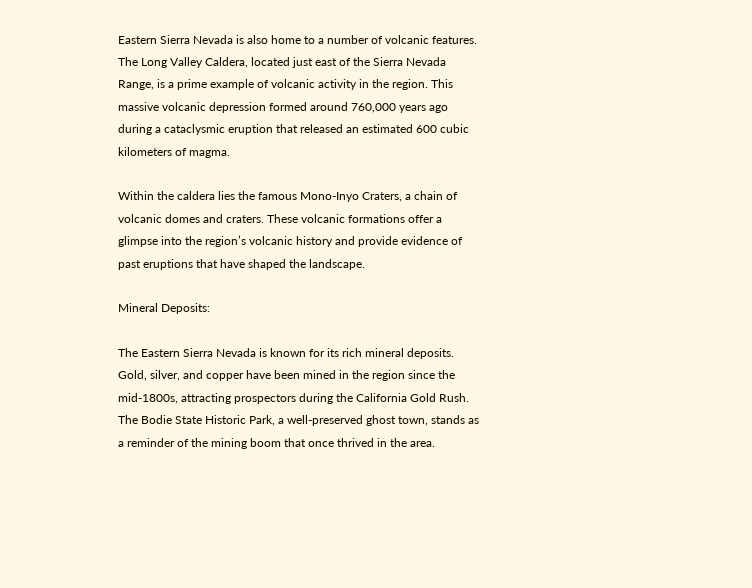Eastern Sierra Nevada is also home to a number of volcanic features. The Long Valley Caldera, located just east of the Sierra Nevada Range, is a prime example of volcanic activity in the region. This massive volcanic depression formed around 760,000 years ago during a cataclysmic eruption that released an estimated 600 cubic kilometers of magma.

Within the caldera lies the famous Mono-Inyo Craters, a chain of volcanic domes and craters. These volcanic formations offer a glimpse into the region’s volcanic history and provide evidence of past eruptions that have shaped the landscape.

Mineral Deposits:

The Eastern Sierra Nevada is known for its rich mineral deposits. Gold, silver, and copper have been mined in the region since the mid-1800s, attracting prospectors during the California Gold Rush. The Bodie State Historic Park, a well-preserved ghost town, stands as a reminder of the mining boom that once thrived in the area.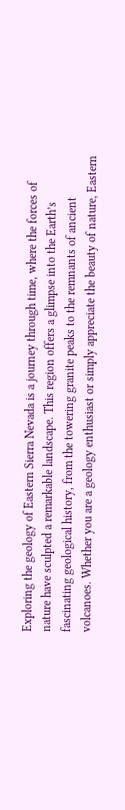Exploring the geology of Eastern Sierra Nevada is a journey through time, where the forces of nature have sculpted a remarkable landscape. This region offers a glimpse into the Earth’s fascinating geological history, from the towering granite peaks to the remnants of ancient volcanoes. Whether you are a geology enthusiast or simply appreciate the beauty of nature, Eastern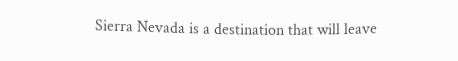Sierra Nevada is a destination that will leave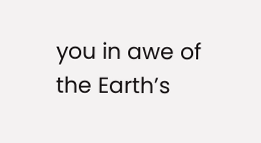you in awe of the Earth’s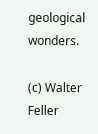geological wonders.

(c) Walter Feller